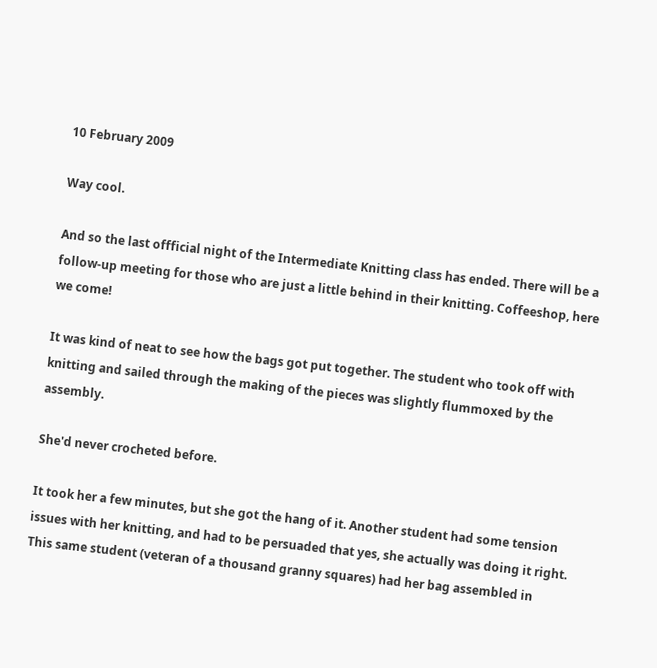10 February 2009

Way cool.

And so the last offficial night of the Intermediate Knitting class has ended. There will be a follow-up meeting for those who are just a little behind in their knitting. Coffeeshop, here we come!

It was kind of neat to see how the bags got put together. The student who took off with knitting and sailed through the making of the pieces was slightly flummoxed by the assembly.

She'd never crocheted before.

It took her a few minutes, but she got the hang of it. Another student had some tension issues with her knitting, and had to be persuaded that yes, she actually was doing it right. This same student (veteran of a thousand granny squares) had her bag assembled in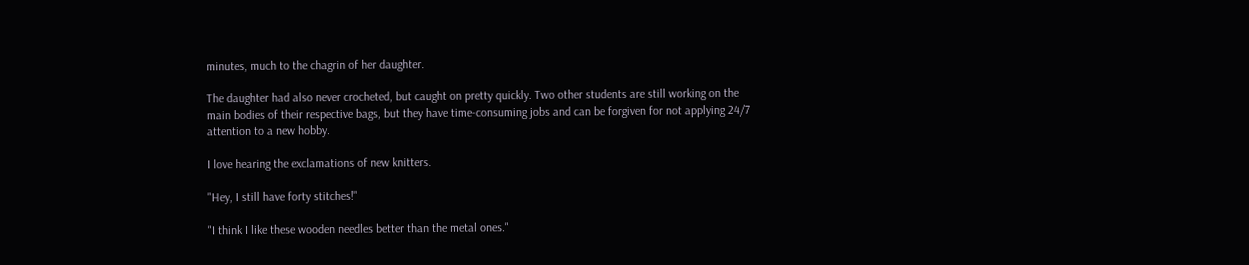minutes, much to the chagrin of her daughter.

The daughter had also never crocheted, but caught on pretty quickly. Two other students are still working on the main bodies of their respective bags, but they have time-consuming jobs and can be forgiven for not applying 24/7 attention to a new hobby.

I love hearing the exclamations of new knitters.

"Hey, I still have forty stitches!"

"I think I like these wooden needles better than the metal ones."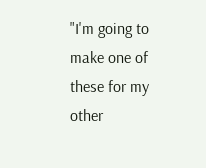"I'm going to make one of these for my other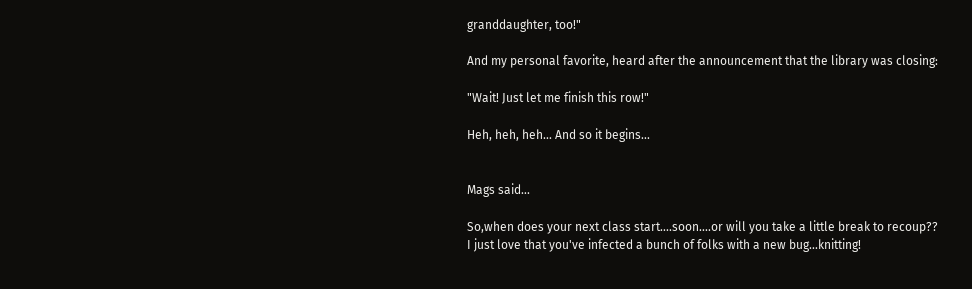granddaughter, too!"

And my personal favorite, heard after the announcement that the library was closing:

"Wait! Just let me finish this row!"

Heh, heh, heh... And so it begins...


Mags said...

So,when does your next class start....soon....or will you take a little break to recoup??
I just love that you've infected a bunch of folks with a new bug...knitting!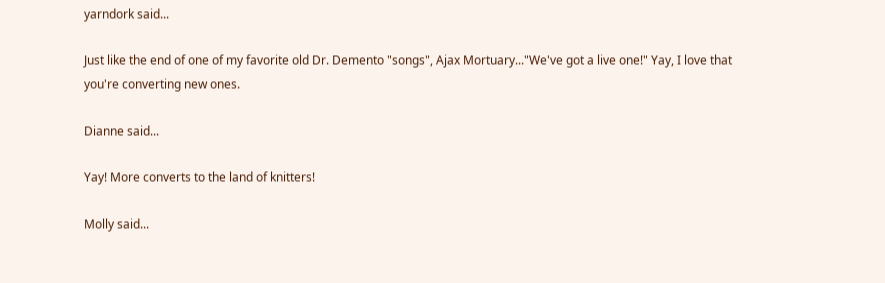yarndork said...

Just like the end of one of my favorite old Dr. Demento "songs", Ajax Mortuary..."We've got a live one!" Yay, I love that you're converting new ones.

Dianne said...

Yay! More converts to the land of knitters!

Molly said...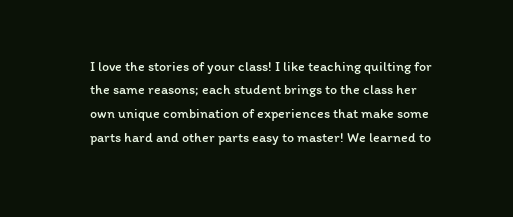I love the stories of your class! I like teaching quilting for the same reasons; each student brings to the class her own unique combination of experiences that make some parts hard and other parts easy to master! We learned to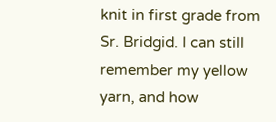knit in first grade from Sr. Bridgid. I can still remember my yellow yarn, and how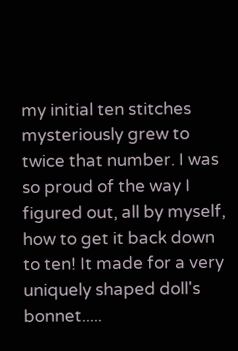my initial ten stitches mysteriously grew to twice that number. I was so proud of the way I figured out, all by myself, how to get it back down to ten! It made for a very uniquely shaped doll's bonnet.....